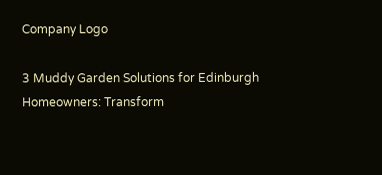Company Logo

3 Muddy Garden Solutions for Edinburgh Homeowners: Transform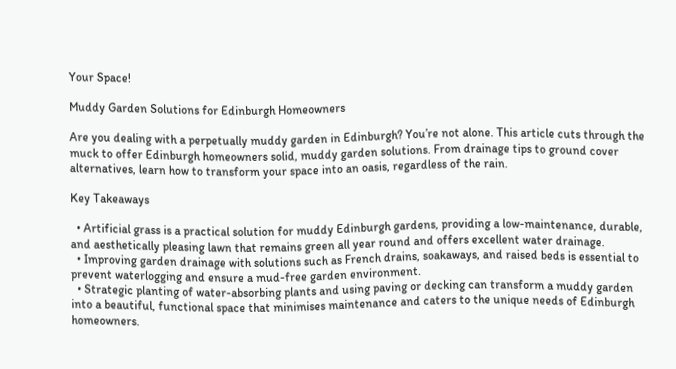Your Space!

Muddy Garden Solutions for Edinburgh Homeowners

Are you dealing with a perpetually muddy garden in Edinburgh? You’re not alone. This article cuts through the muck to offer Edinburgh homeowners solid, muddy garden solutions. From drainage tips to ground cover alternatives, learn how to transform your space into an oasis, regardless of the rain.

Key Takeaways

  • Artificial grass is a practical solution for muddy Edinburgh gardens, providing a low-maintenance, durable, and aesthetically pleasing lawn that remains green all year round and offers excellent water drainage.
  • Improving garden drainage with solutions such as French drains, soakaways, and raised beds is essential to prevent waterlogging and ensure a mud-free garden environment.
  • Strategic planting of water-absorbing plants and using paving or decking can transform a muddy garden into a beautiful, functional space that minimises maintenance and caters to the unique needs of Edinburgh homeowners.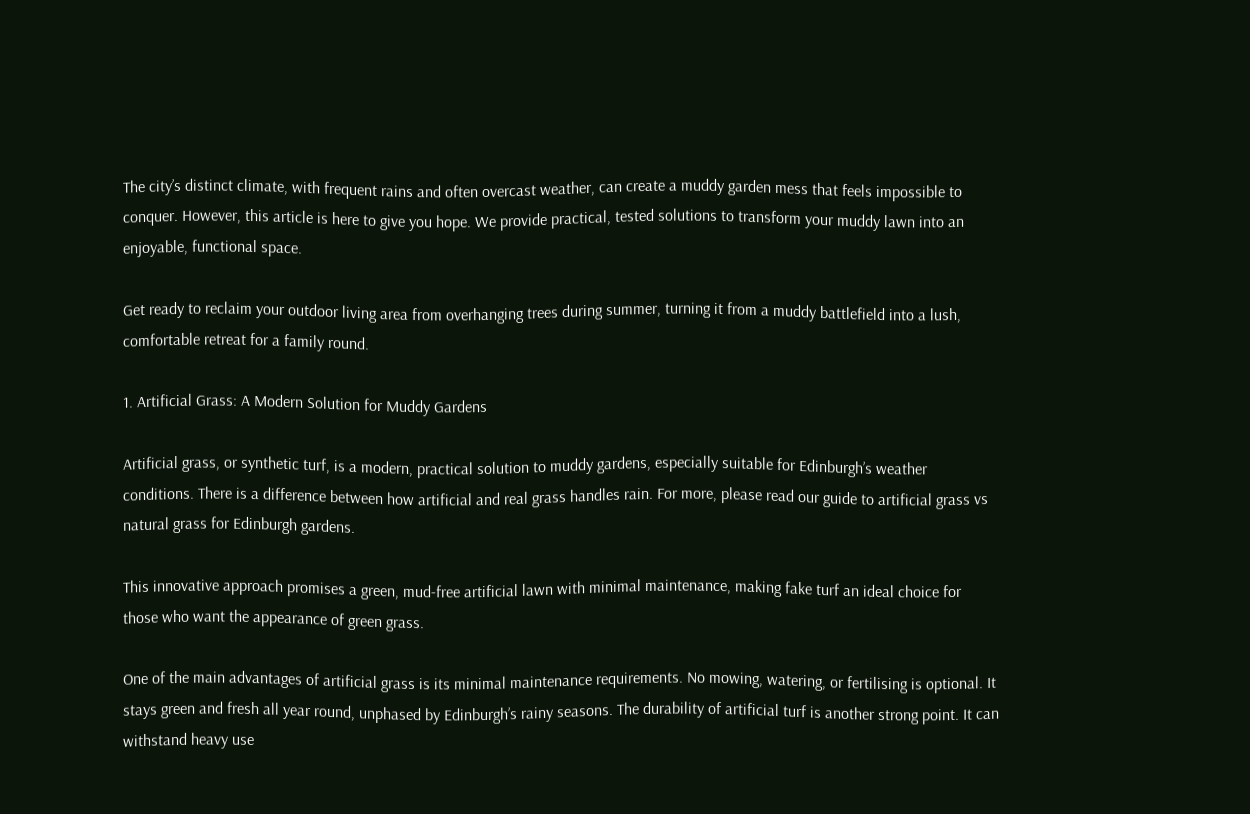The city’s distinct climate, with frequent rains and often overcast weather, can create a muddy garden mess that feels impossible to conquer. However, this article is here to give you hope. We provide practical, tested solutions to transform your muddy lawn into an enjoyable, functional space.

Get ready to reclaim your outdoor living area from overhanging trees during summer, turning it from a muddy battlefield into a lush, comfortable retreat for a family round.

1. Artificial Grass: A Modern Solution for Muddy Gardens

Artificial grass, or synthetic turf, is a modern, practical solution to muddy gardens, especially suitable for Edinburgh’s weather conditions. There is a difference between how artificial and real grass handles rain. For more, please read our guide to artificial grass vs natural grass for Edinburgh gardens.

This innovative approach promises a green, mud-free artificial lawn with minimal maintenance, making fake turf an ideal choice for those who want the appearance of green grass.

One of the main advantages of artificial grass is its minimal maintenance requirements. No mowing, watering, or fertilising is optional. It stays green and fresh all year round, unphased by Edinburgh’s rainy seasons. The durability of artificial turf is another strong point. It can withstand heavy use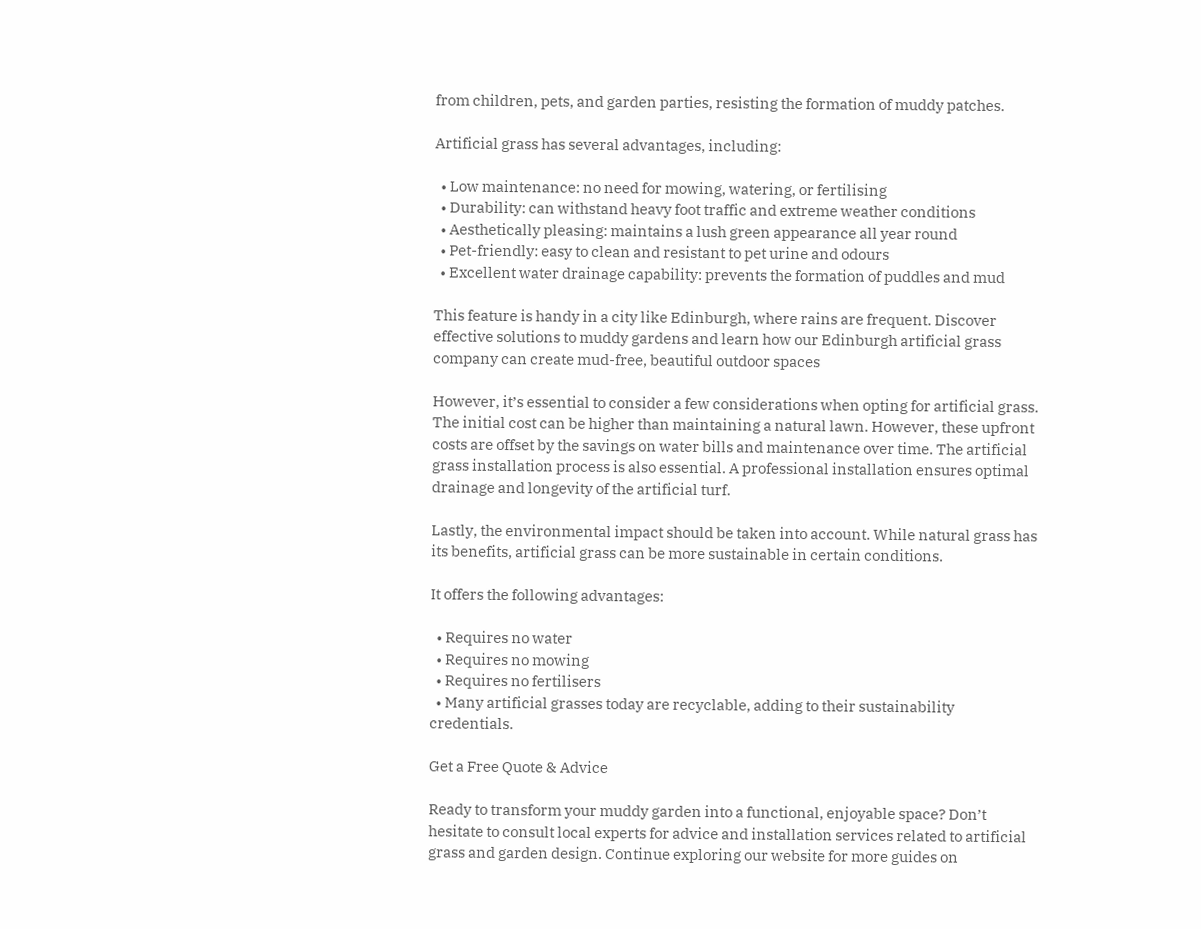from children, pets, and garden parties, resisting the formation of muddy patches.

Artificial grass has several advantages, including:

  • Low maintenance: no need for mowing, watering, or fertilising
  • Durability: can withstand heavy foot traffic and extreme weather conditions
  • Aesthetically pleasing: maintains a lush green appearance all year round
  • Pet-friendly: easy to clean and resistant to pet urine and odours
  • Excellent water drainage capability: prevents the formation of puddles and mud

This feature is handy in a city like Edinburgh, where rains are frequent. Discover effective solutions to muddy gardens and learn how our Edinburgh artificial grass company can create mud-free, beautiful outdoor spaces

However, it’s essential to consider a few considerations when opting for artificial grass. The initial cost can be higher than maintaining a natural lawn. However, these upfront costs are offset by the savings on water bills and maintenance over time. The artificial grass installation process is also essential. A professional installation ensures optimal drainage and longevity of the artificial turf.

Lastly, the environmental impact should be taken into account. While natural grass has its benefits, artificial grass can be more sustainable in certain conditions.

It offers the following advantages:

  • Requires no water
  • Requires no mowing
  • Requires no fertilisers
  • Many artificial grasses today are recyclable, adding to their sustainability credentials.

Get a Free Quote & Advice

Ready to transform your muddy garden into a functional, enjoyable space? Don’t hesitate to consult local experts for advice and installation services related to artificial grass and garden design. Continue exploring our website for more guides on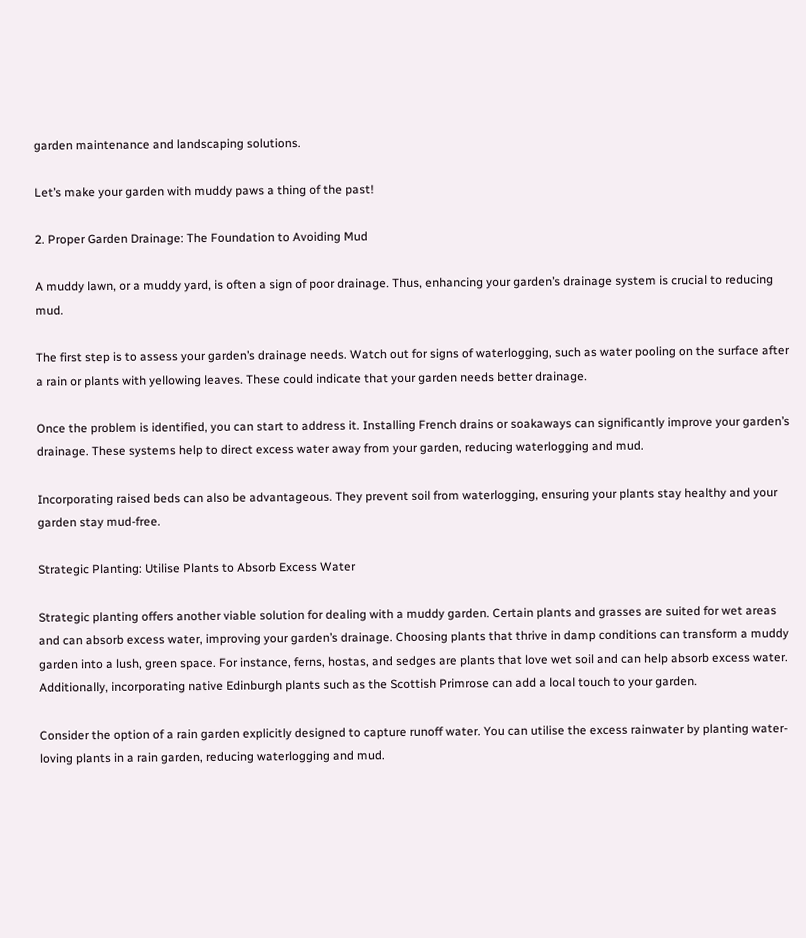garden maintenance and landscaping solutions.

Let’s make your garden with muddy paws a thing of the past!

2. Proper Garden Drainage: The Foundation to Avoiding Mud

A muddy lawn, or a muddy yard, is often a sign of poor drainage. Thus, enhancing your garden’s drainage system is crucial to reducing mud.

The first step is to assess your garden’s drainage needs. Watch out for signs of waterlogging, such as water pooling on the surface after a rain or plants with yellowing leaves. These could indicate that your garden needs better drainage.

Once the problem is identified, you can start to address it. Installing French drains or soakaways can significantly improve your garden’s drainage. These systems help to direct excess water away from your garden, reducing waterlogging and mud.

Incorporating raised beds can also be advantageous. They prevent soil from waterlogging, ensuring your plants stay healthy and your garden stay mud-free.

Strategic Planting: Utilise Plants to Absorb Excess Water

Strategic planting offers another viable solution for dealing with a muddy garden. Certain plants and grasses are suited for wet areas and can absorb excess water, improving your garden’s drainage. Choosing plants that thrive in damp conditions can transform a muddy garden into a lush, green space. For instance, ferns, hostas, and sedges are plants that love wet soil and can help absorb excess water. Additionally, incorporating native Edinburgh plants such as the Scottish Primrose can add a local touch to your garden.

Consider the option of a rain garden explicitly designed to capture runoff water. You can utilise the excess rainwater by planting water-loving plants in a rain garden, reducing waterlogging and mud.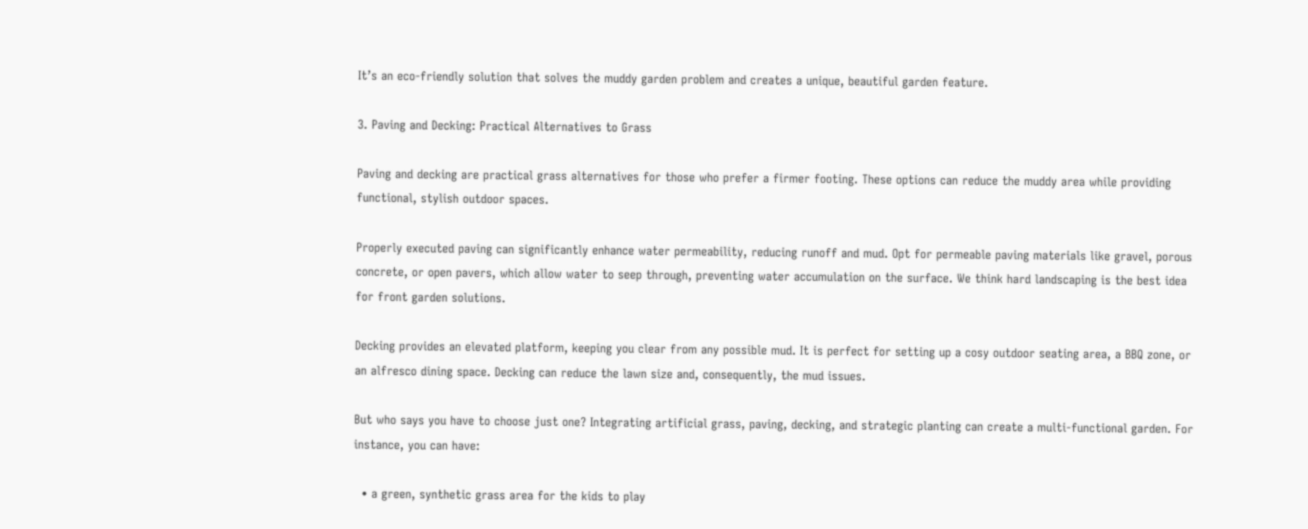It’s an eco-friendly solution that solves the muddy garden problem and creates a unique, beautiful garden feature.

3. Paving and Decking: Practical Alternatives to Grass

Paving and decking are practical grass alternatives for those who prefer a firmer footing. These options can reduce the muddy area while providing functional, stylish outdoor spaces.

Properly executed paving can significantly enhance water permeability, reducing runoff and mud. Opt for permeable paving materials like gravel, porous concrete, or open pavers, which allow water to seep through, preventing water accumulation on the surface. We think hard landscaping is the best idea for front garden solutions.

Decking provides an elevated platform, keeping you clear from any possible mud. It is perfect for setting up a cosy outdoor seating area, a BBQ zone, or an alfresco dining space. Decking can reduce the lawn size and, consequently, the mud issues.

But who says you have to choose just one? Integrating artificial grass, paving, decking, and strategic planting can create a multi-functional garden. For instance, you can have:

  • a green, synthetic grass area for the kids to play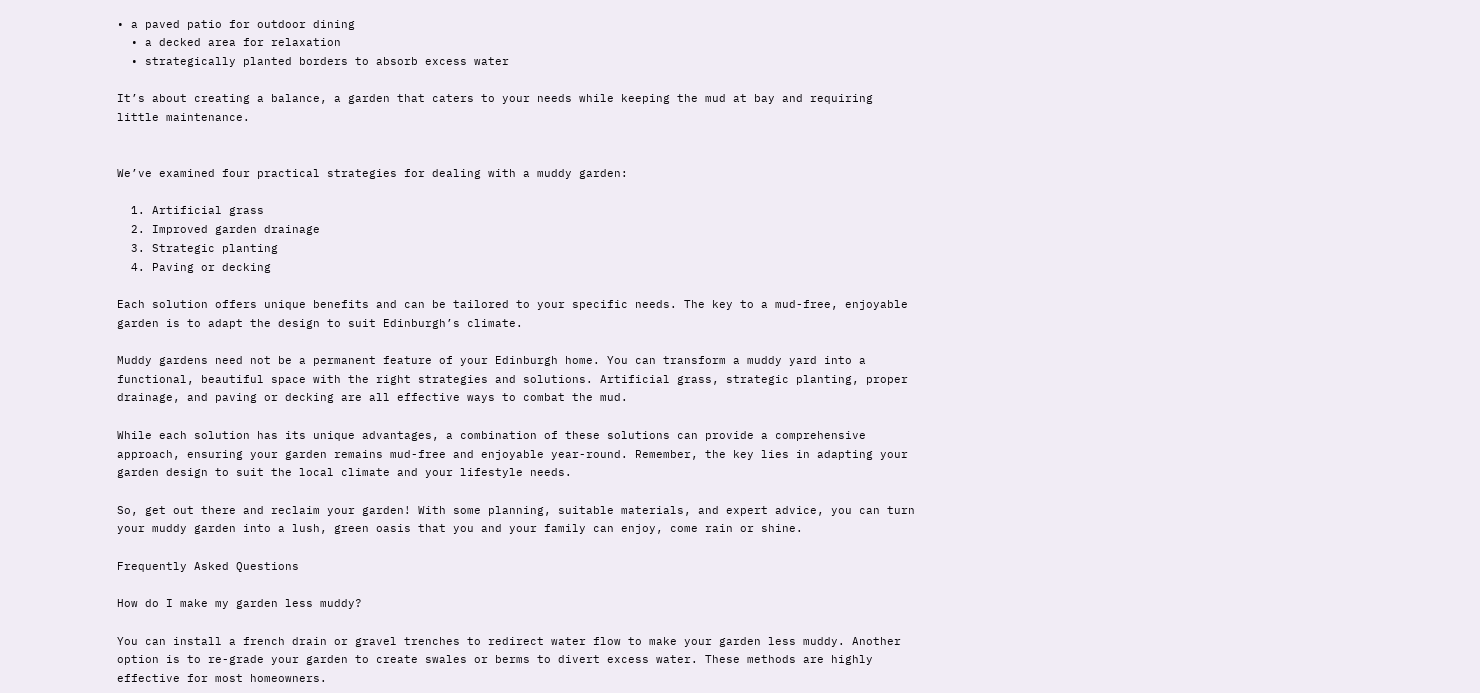• a paved patio for outdoor dining
  • a decked area for relaxation
  • strategically planted borders to absorb excess water

It’s about creating a balance, a garden that caters to your needs while keeping the mud at bay and requiring little maintenance.


We’ve examined four practical strategies for dealing with a muddy garden:

  1. Artificial grass
  2. Improved garden drainage
  3. Strategic planting
  4. Paving or decking

Each solution offers unique benefits and can be tailored to your specific needs. The key to a mud-free, enjoyable garden is to adapt the design to suit Edinburgh’s climate.

Muddy gardens need not be a permanent feature of your Edinburgh home. You can transform a muddy yard into a functional, beautiful space with the right strategies and solutions. Artificial grass, strategic planting, proper drainage, and paving or decking are all effective ways to combat the mud.

While each solution has its unique advantages, a combination of these solutions can provide a comprehensive approach, ensuring your garden remains mud-free and enjoyable year-round. Remember, the key lies in adapting your garden design to suit the local climate and your lifestyle needs.

So, get out there and reclaim your garden! With some planning, suitable materials, and expert advice, you can turn your muddy garden into a lush, green oasis that you and your family can enjoy, come rain or shine.

Frequently Asked Questions

How do I make my garden less muddy?

You can install a french drain or gravel trenches to redirect water flow to make your garden less muddy. Another option is to re-grade your garden to create swales or berms to divert excess water. These methods are highly effective for most homeowners.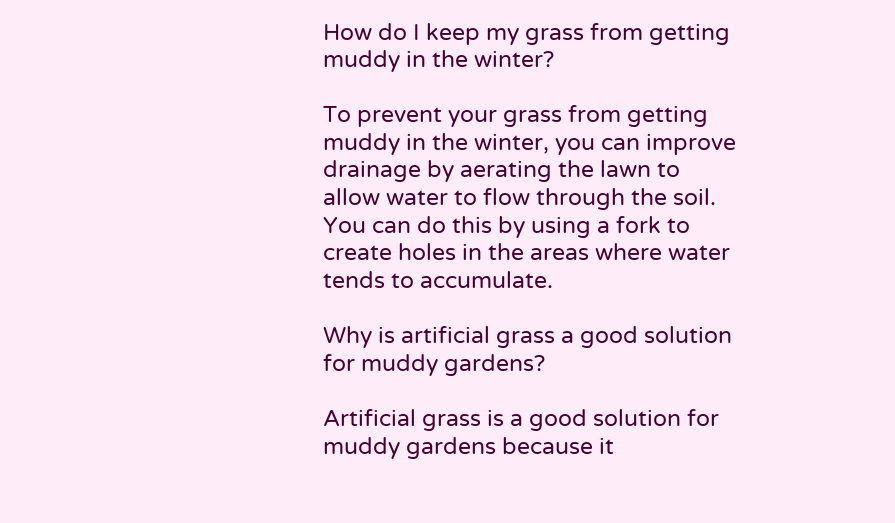How do I keep my grass from getting muddy in the winter?

To prevent your grass from getting muddy in the winter, you can improve drainage by aerating the lawn to allow water to flow through the soil. You can do this by using a fork to create holes in the areas where water tends to accumulate.

Why is artificial grass a good solution for muddy gardens?

Artificial grass is a good solution for muddy gardens because it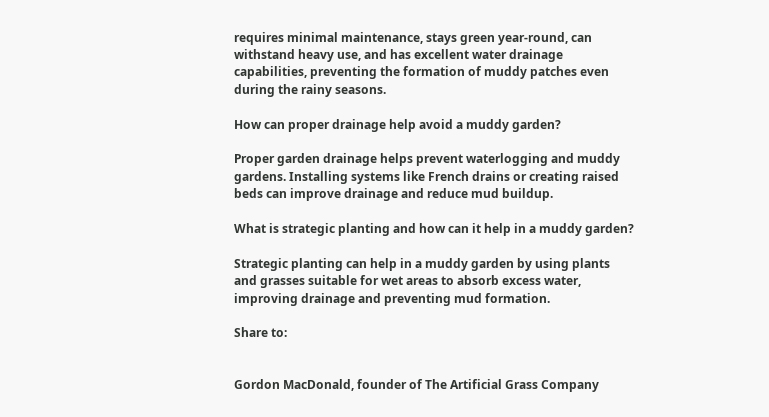requires minimal maintenance, stays green year-round, can withstand heavy use, and has excellent water drainage capabilities, preventing the formation of muddy patches even during the rainy seasons.

How can proper drainage help avoid a muddy garden?

Proper garden drainage helps prevent waterlogging and muddy gardens. Installing systems like French drains or creating raised beds can improve drainage and reduce mud buildup.

What is strategic planting and how can it help in a muddy garden?

Strategic planting can help in a muddy garden by using plants and grasses suitable for wet areas to absorb excess water, improving drainage and preventing mud formation.

Share to:


Gordon MacDonald, founder of The Artificial Grass Company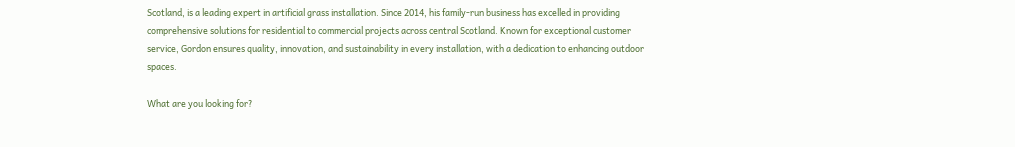Scotland, is a leading expert in artificial grass installation. Since 2014, his family-run business has excelled in providing comprehensive solutions for residential to commercial projects across central Scotland. Known for exceptional customer service, Gordon ensures quality, innovation, and sustainability in every installation, with a dedication to enhancing outdoor spaces.

What are you looking for?